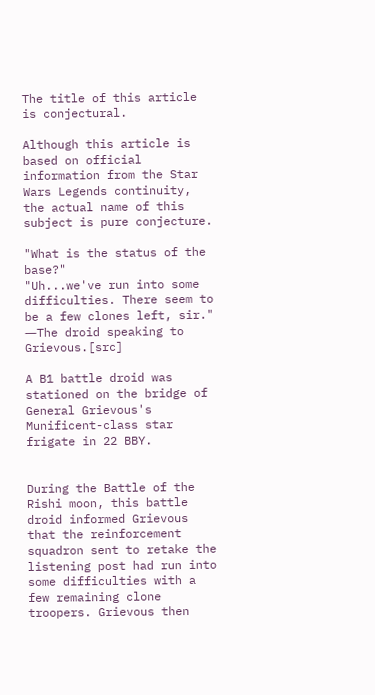The title of this article is conjectural.

Although this article is based on official information from the Star Wars Legends continuity, the actual name of this subject is pure conjecture.

"What is the status of the base?"
"Uh...we've run into some difficulties. There seem to be a few clones left, sir."
―The droid speaking to Grievous.[src]

A B1 battle droid was stationed on the bridge of General Grievous's Munificent-class star frigate in 22 BBY.


During the Battle of the Rishi moon, this battle droid informed Grievous that the reinforcement squadron sent to retake the listening post had run into some difficulties with a few remaining clone troopers. Grievous then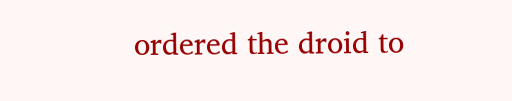ordered the droid to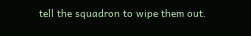tell the squadron to wipe them out.